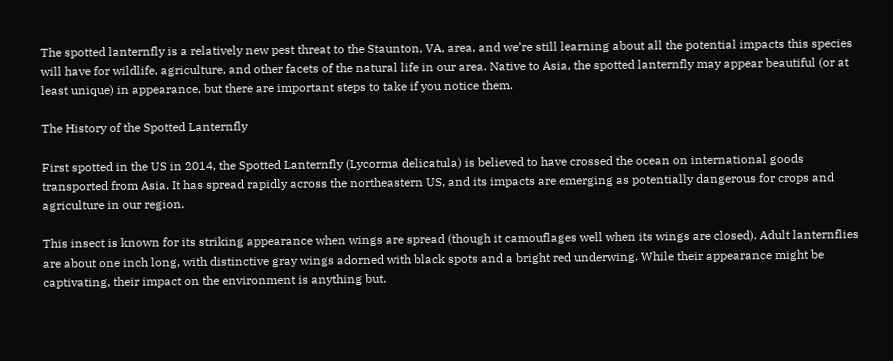The spotted lanternfly is a relatively new pest threat to the Staunton, VA, area, and we’re still learning about all the potential impacts this species will have for wildlife, agriculture, and other facets of the natural life in our area. Native to Asia, the spotted lanternfly may appear beautiful (or at least unique) in appearance, but there are important steps to take if you notice them.

The History of the Spotted Lanternfly

First spotted in the US in 2014, the Spotted Lanternfly (Lycorma delicatula) is believed to have crossed the ocean on international goods transported from Asia. It has spread rapidly across the northeastern US, and its impacts are emerging as potentially dangerous for crops and agriculture in our region.

This insect is known for its striking appearance when wings are spread (though it camouflages well when its wings are closed). Adult lanternflies are about one inch long, with distinctive gray wings adorned with black spots and a bright red underwing. While their appearance might be captivating, their impact on the environment is anything but.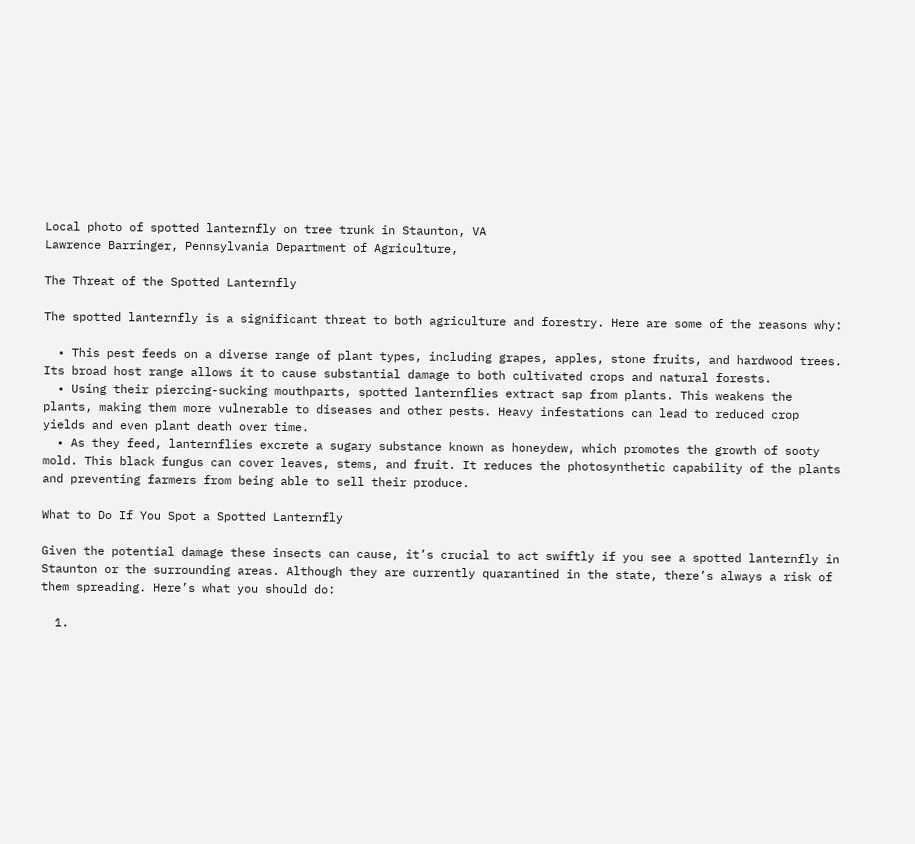Local photo of spotted lanternfly on tree trunk in Staunton, VA
Lawrence Barringer, Pennsylvania Department of Agriculture,

The Threat of the Spotted Lanternfly

The spotted lanternfly is a significant threat to both agriculture and forestry. Here are some of the reasons why:

  • This pest feeds on a diverse range of plant types, including grapes, apples, stone fruits, and hardwood trees. Its broad host range allows it to cause substantial damage to both cultivated crops and natural forests.
  • Using their piercing-sucking mouthparts, spotted lanternflies extract sap from plants. This weakens the plants, making them more vulnerable to diseases and other pests. Heavy infestations can lead to reduced crop yields and even plant death over time.
  • As they feed, lanternflies excrete a sugary substance known as honeydew, which promotes the growth of sooty mold. This black fungus can cover leaves, stems, and fruit. It reduces the photosynthetic capability of the plants and preventing farmers from being able to sell their produce.

What to Do If You Spot a Spotted Lanternfly

Given the potential damage these insects can cause, it’s crucial to act swiftly if you see a spotted lanternfly in Staunton or the surrounding areas. Although they are currently quarantined in the state, there’s always a risk of them spreading. Here’s what you should do:

  1.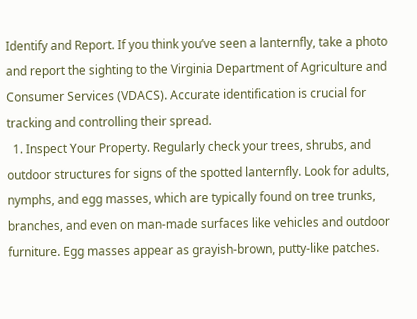Identify and Report. If you think you’ve seen a lanternfly, take a photo and report the sighting to the Virginia Department of Agriculture and Consumer Services (VDACS). Accurate identification is crucial for tracking and controlling their spread.
  1. Inspect Your Property. Regularly check your trees, shrubs, and outdoor structures for signs of the spotted lanternfly. Look for adults, nymphs, and egg masses, which are typically found on tree trunks, branches, and even on man-made surfaces like vehicles and outdoor furniture. Egg masses appear as grayish-brown, putty-like patches.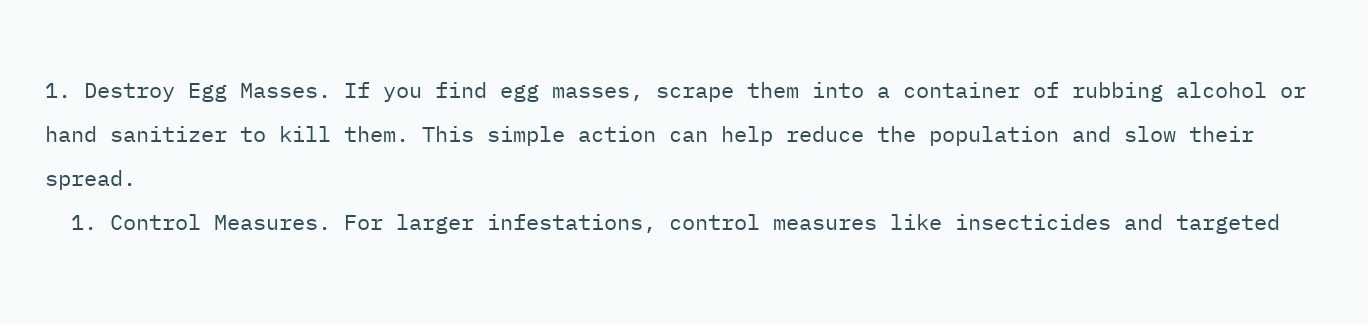1. Destroy Egg Masses. If you find egg masses, scrape them into a container of rubbing alcohol or hand sanitizer to kill them. This simple action can help reduce the population and slow their spread.
  1. Control Measures. For larger infestations, control measures like insecticides and targeted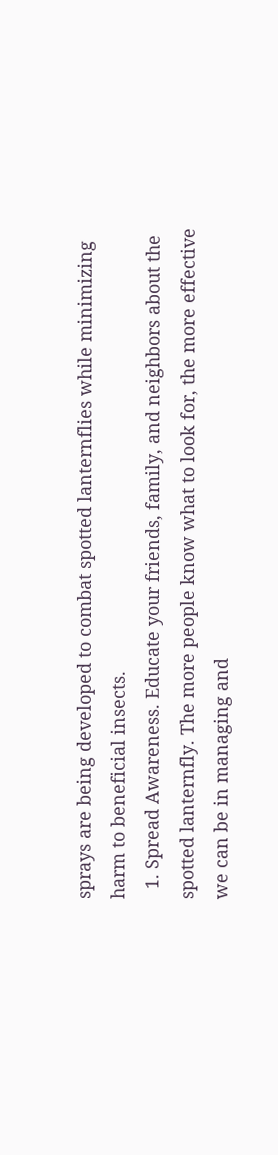sprays are being developed to combat spotted lanternflies while minimizing harm to beneficial insects.
  1. Spread Awareness. Educate your friends, family, and neighbors about the spotted lanternfly. The more people know what to look for, the more effective we can be in managing and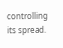controlling its spread.